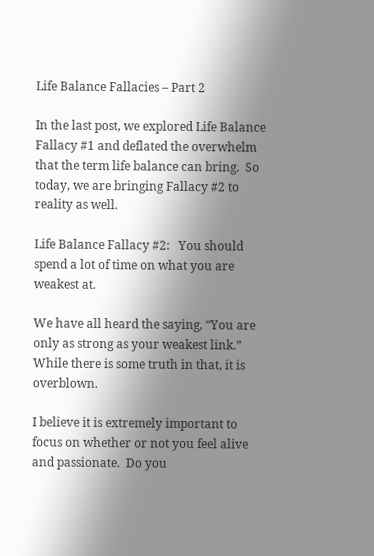Life Balance Fallacies – Part 2

In the last post, we explored Life Balance Fallacy #1 and deflated the overwhelm that the term life balance can bring.  So today, we are bringing Fallacy #2 to reality as well.

Life Balance Fallacy #2:   You should spend a lot of time on what you are weakest at.

We have all heard the saying, “You are only as strong as your weakest link.”  While there is some truth in that, it is overblown.

I believe it is extremely important to focus on whether or not you feel alive and passionate.  Do you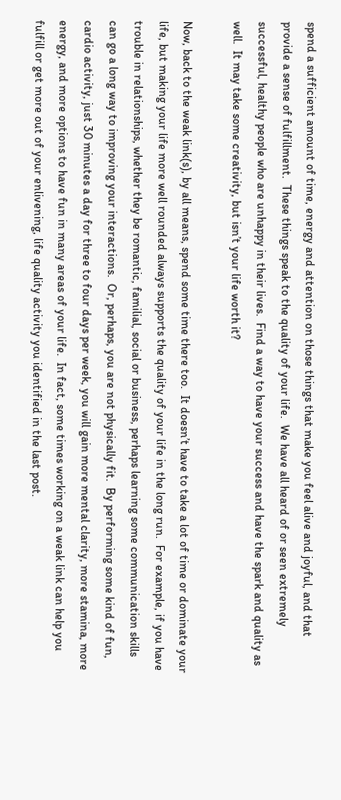spend a sufficient amount of time, energy and attention on those things that make you feel alive and joyful, and that provide a sense of fulfillment.  These things speak to the quality of your life.  We have all heard of or seen extremely successful, healthy people who are unhappy in their lives.  Find a way to have your success and have the spark and quality as well.  It may take some creativity, but isn’t your life worth it?

Now, back to the weak link(s), by all means, spend some time there too.  It doesn’t have to take a lot of time or dominate your life, but making your life more well rounded always supports the quality of your life in the long run.  For example, if you have trouble in relationships, whether they be romantic, familial, social or business, perhaps learning some communication skills can go a long way to improving your interactions.  Or, perhaps, you are not physically fit.  By performing some kind of fun, cardio activity, just 30 minutes a day for three to four days per week, you will gain more mental clarity, more stamina, more energy, and more options to have fun in many areas of your life.  In fact, some times working on a weak link can help you fulfill or get more out of your enlivening, life quality activity you identified in the last post.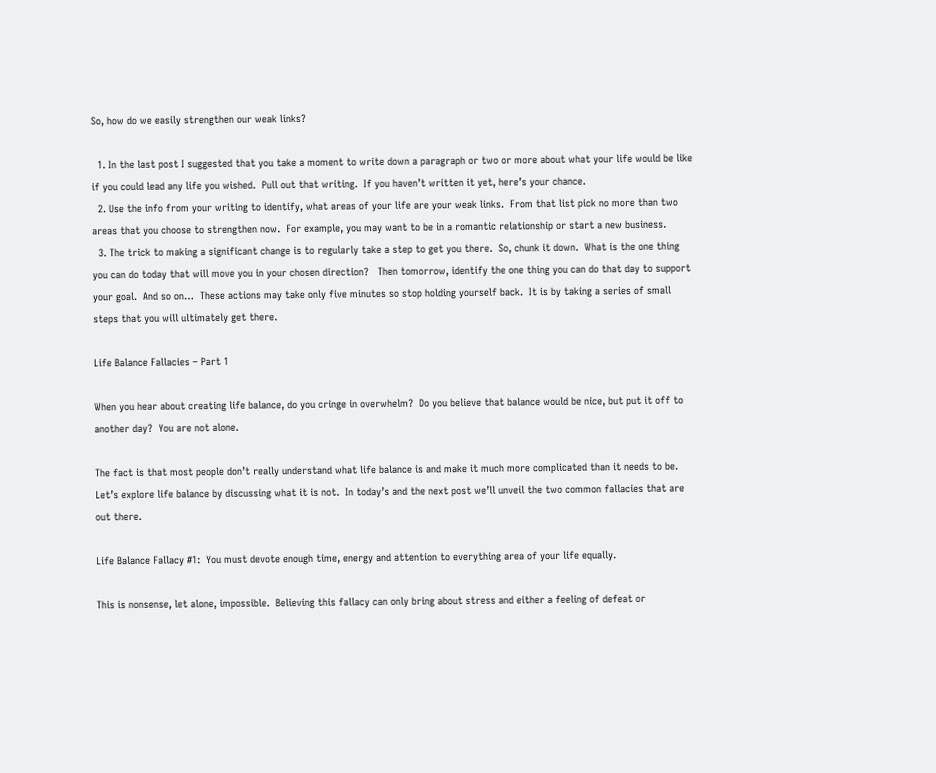So, how do we easily strengthen our weak links?

  1. In the last post I suggested that you take a moment to write down a paragraph or two or more about what your life would be like if you could lead any life you wished.  Pull out that writing.  If you haven’t written it yet, here’s your chance.
  2. Use the info from your writing to identify, what areas of your life are your weak links.  From that list pick no more than two areas that you choose to strengthen now.  For example, you may want to be in a romantic relationship or start a new business.
  3. The trick to making a significant change is to regularly take a step to get you there.  So, chunk it down.  What is the one thing you can do today that will move you in your chosen direction?   Then tomorrow, identify the one thing you can do that day to support your goal.  And so on…  These actions may take only five minutes so stop holding yourself back.  It is by taking a series of small steps that you will ultimately get there.

Life Balance Fallacies – Part 1

When you hear about creating life balance, do you cringe in overwhelm?  Do you believe that balance would be nice, but put it off to another day?  You are not alone.

The fact is that most people don’t really understand what life balance is and make it much more complicated than it needs to be.  Let’s explore life balance by discussing what it is not.  In today’s and the next post we’ll unveil the two common fallacies that are out there.

Life Balance Fallacy #1:  You must devote enough time, energy and attention to everything area of your life equally.

This is nonsense, let alone, impossible.  Believing this fallacy can only bring about stress and either a feeling of defeat or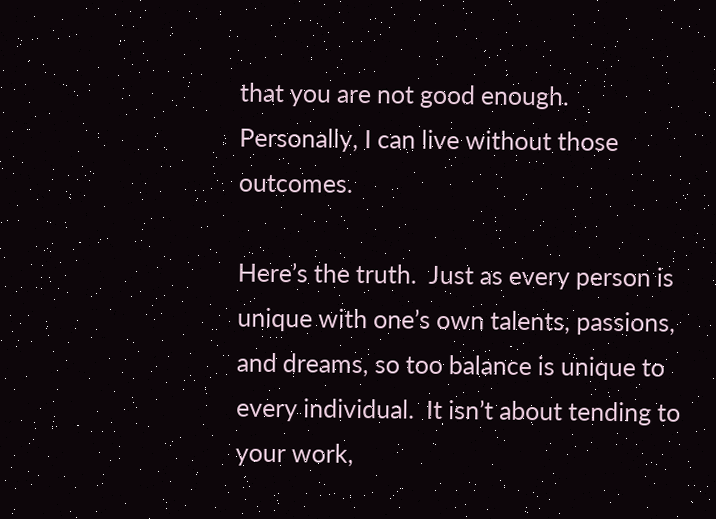that you are not good enough.  Personally, I can live without those outcomes.

Here’s the truth.  Just as every person is unique with one’s own talents, passions, and dreams, so too balance is unique to every individual.  It isn’t about tending to your work,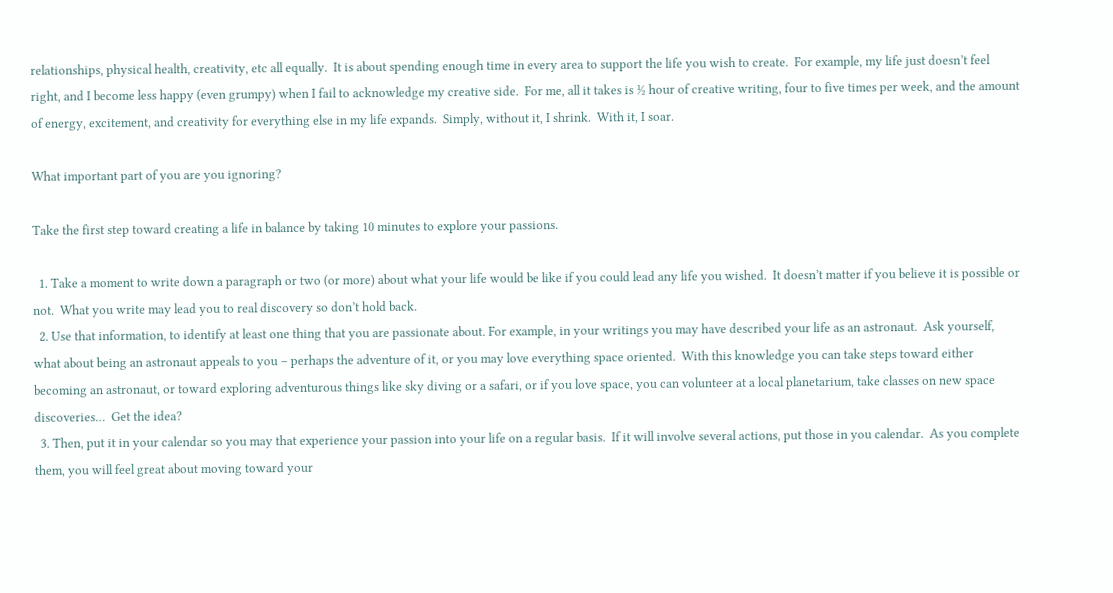relationships, physical health, creativity, etc all equally.  It is about spending enough time in every area to support the life you wish to create.  For example, my life just doesn’t feel right, and I become less happy (even grumpy) when I fail to acknowledge my creative side.  For me, all it takes is ½ hour of creative writing, four to five times per week, and the amount of energy, excitement, and creativity for everything else in my life expands.  Simply, without it, I shrink.  With it, I soar.

What important part of you are you ignoring?

Take the first step toward creating a life in balance by taking 10 minutes to explore your passions.

  1. Take a moment to write down a paragraph or two (or more) about what your life would be like if you could lead any life you wished.  It doesn’t matter if you believe it is possible or not.  What you write may lead you to real discovery so don’t hold back.
  2. Use that information, to identify at least one thing that you are passionate about. For example, in your writings you may have described your life as an astronaut.  Ask yourself, what about being an astronaut appeals to you – perhaps the adventure of it, or you may love everything space oriented.  With this knowledge you can take steps toward either becoming an astronaut, or toward exploring adventurous things like sky diving or a safari, or if you love space, you can volunteer at a local planetarium, take classes on new space discoveries…  Get the idea?
  3. Then, put it in your calendar so you may that experience your passion into your life on a regular basis.  If it will involve several actions, put those in you calendar.  As you complete them, you will feel great about moving toward your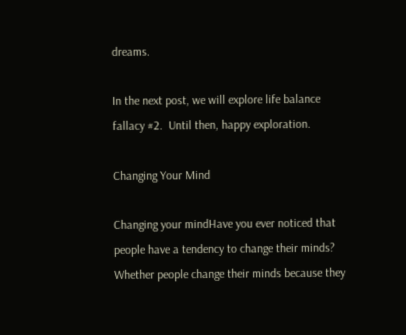dreams.

In the next post, we will explore life balance fallacy #2.  Until then, happy exploration.

Changing Your Mind

Changing your mindHave you ever noticed that people have a tendency to change their minds?  Whether people change their minds because they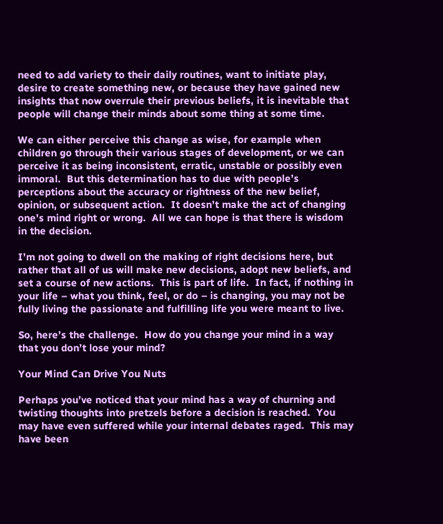need to add variety to their daily routines, want to initiate play, desire to create something new, or because they have gained new insights that now overrule their previous beliefs, it is inevitable that people will change their minds about some thing at some time.

We can either perceive this change as wise, for example when children go through their various stages of development, or we can perceive it as being inconsistent, erratic, unstable or possibly even immoral.  But this determination has to due with people’s perceptions about the accuracy or rightness of the new belief, opinion, or subsequent action.  It doesn’t make the act of changing one’s mind right or wrong.  All we can hope is that there is wisdom in the decision.

I’m not going to dwell on the making of right decisions here, but rather that all of us will make new decisions, adopt new beliefs, and set a course of new actions.  This is part of life.  In fact, if nothing in your life – what you think, feel, or do – is changing, you may not be fully living the passionate and fulfilling life you were meant to live.

So, here’s the challenge.  How do you change your mind in a way that you don’t lose your mind?

Your Mind Can Drive You Nuts

Perhaps you’ve noticed that your mind has a way of churning and twisting thoughts into pretzels before a decision is reached.  You may have even suffered while your internal debates raged.  This may have been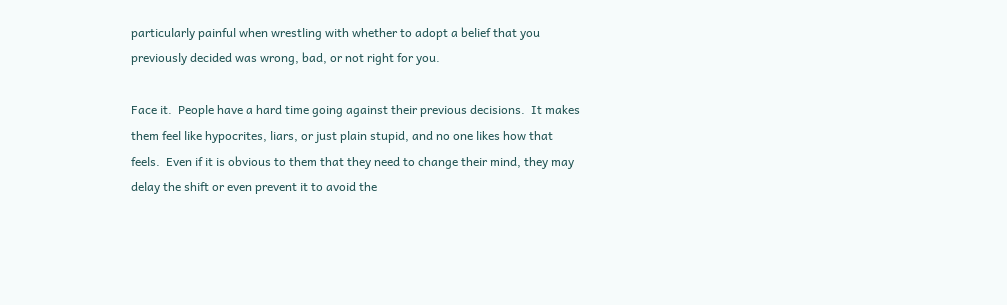particularly painful when wrestling with whether to adopt a belief that you previously decided was wrong, bad, or not right for you.

Face it.  People have a hard time going against their previous decisions.  It makes them feel like hypocrites, liars, or just plain stupid, and no one likes how that feels.  Even if it is obvious to them that they need to change their mind, they may delay the shift or even prevent it to avoid the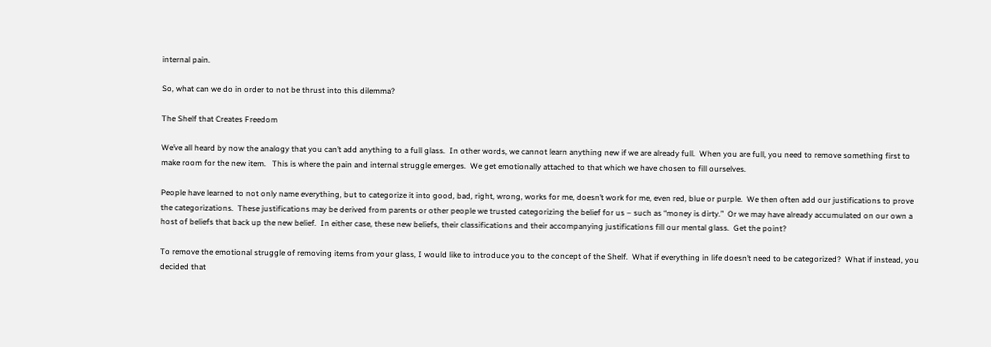internal pain.

So, what can we do in order to not be thrust into this dilemma?

The Shelf that Creates Freedom

We’ve all heard by now the analogy that you can’t add anything to a full glass.  In other words, we cannot learn anything new if we are already full.  When you are full, you need to remove something first to make room for the new item.   This is where the pain and internal struggle emerges.  We get emotionally attached to that which we have chosen to fill ourselves.

People have learned to not only name everything, but to categorize it into good, bad, right, wrong, works for me, doesn’t work for me, even red, blue or purple.  We then often add our justifications to prove the categorizations.  These justifications may be derived from parents or other people we trusted categorizing the belief for us – such as “money is dirty.”  Or we may have already accumulated on our own a host of beliefs that back up the new belief.  In either case, these new beliefs, their classifications and their accompanying justifications fill our mental glass.  Get the point?

To remove the emotional struggle of removing items from your glass, I would like to introduce you to the concept of the Shelf.  What if everything in life doesn’t need to be categorized?  What if instead, you decided that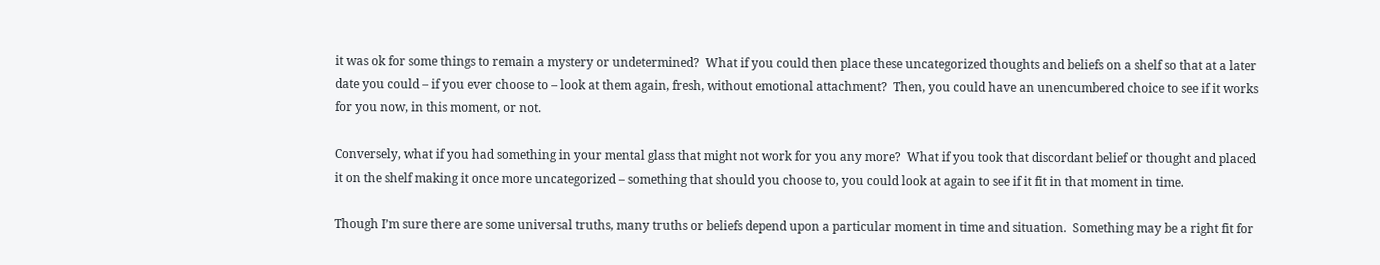it was ok for some things to remain a mystery or undetermined?  What if you could then place these uncategorized thoughts and beliefs on a shelf so that at a later date you could – if you ever choose to – look at them again, fresh, without emotional attachment?  Then, you could have an unencumbered choice to see if it works for you now, in this moment, or not.

Conversely, what if you had something in your mental glass that might not work for you any more?  What if you took that discordant belief or thought and placed it on the shelf making it once more uncategorized – something that should you choose to, you could look at again to see if it fit in that moment in time.

Though I’m sure there are some universal truths, many truths or beliefs depend upon a particular moment in time and situation.  Something may be a right fit for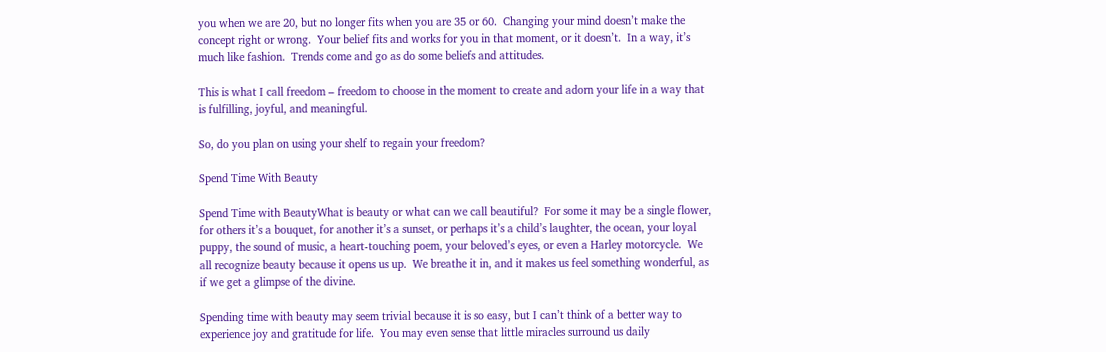you when we are 20, but no longer fits when you are 35 or 60.  Changing your mind doesn’t make the concept right or wrong.  Your belief fits and works for you in that moment, or it doesn’t.  In a way, it’s much like fashion.  Trends come and go as do some beliefs and attitudes.

This is what I call freedom – freedom to choose in the moment to create and adorn your life in a way that is fulfilling, joyful, and meaningful.

So, do you plan on using your shelf to regain your freedom?

Spend Time With Beauty

Spend Time with BeautyWhat is beauty or what can we call beautiful?  For some it may be a single flower, for others it’s a bouquet, for another it’s a sunset, or perhaps it’s a child’s laughter, the ocean, your loyal puppy, the sound of music, a heart-touching poem, your beloved’s eyes, or even a Harley motorcycle.  We all recognize beauty because it opens us up.  We breathe it in, and it makes us feel something wonderful, as if we get a glimpse of the divine.

Spending time with beauty may seem trivial because it is so easy, but I can’t think of a better way to experience joy and gratitude for life.  You may even sense that little miracles surround us daily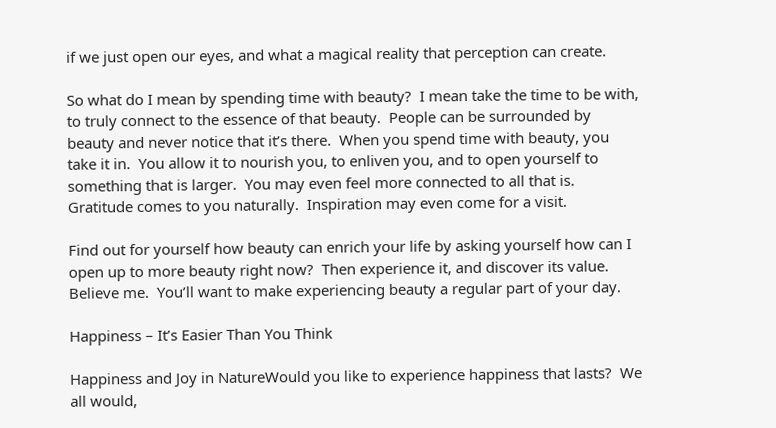if we just open our eyes, and what a magical reality that perception can create.

So what do I mean by spending time with beauty?  I mean take the time to be with, to truly connect to the essence of that beauty.  People can be surrounded by beauty and never notice that it’s there.  When you spend time with beauty, you take it in.  You allow it to nourish you, to enliven you, and to open yourself to something that is larger.  You may even feel more connected to all that is.  Gratitude comes to you naturally.  Inspiration may even come for a visit.

Find out for yourself how beauty can enrich your life by asking yourself how can I open up to more beauty right now?  Then experience it, and discover its value.  Believe me.  You’ll want to make experiencing beauty a regular part of your day.

Happiness – It’s Easier Than You Think

Happiness and Joy in NatureWould you like to experience happiness that lasts?  We all would,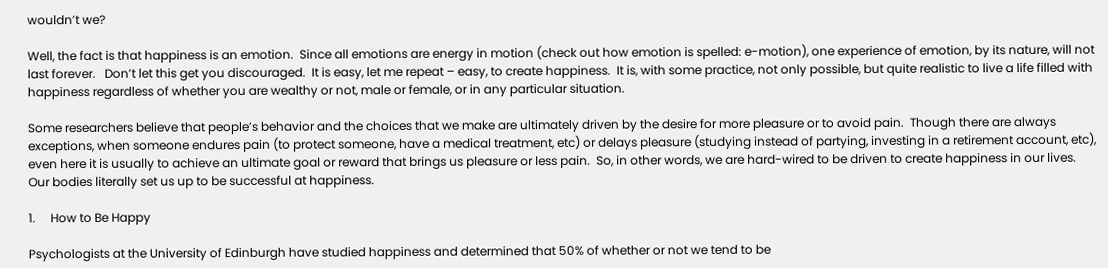wouldn’t we?

Well, the fact is that happiness is an emotion.  Since all emotions are energy in motion (check out how emotion is spelled: e-motion), one experience of emotion, by its nature, will not last forever.   Don’t let this get you discouraged.  It is easy, let me repeat – easy, to create happiness.  It is, with some practice, not only possible, but quite realistic to live a life filled with happiness regardless of whether you are wealthy or not, male or female, or in any particular situation.

Some researchers believe that people’s behavior and the choices that we make are ultimately driven by the desire for more pleasure or to avoid pain.  Though there are always exceptions, when someone endures pain (to protect someone, have a medical treatment, etc) or delays pleasure (studying instead of partying, investing in a retirement account, etc), even here it is usually to achieve an ultimate goal or reward that brings us pleasure or less pain.  So, in other words, we are hard-wired to be driven to create happiness in our lives.  Our bodies literally set us up to be successful at happiness.

1.     How to Be Happy

Psychologists at the University of Edinburgh have studied happiness and determined that 50% of whether or not we tend to be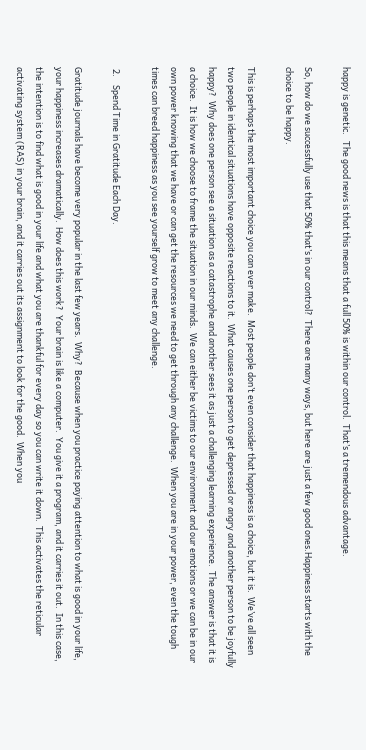happy is genetic.   The good news is that this means that a full 50% is within our control.  That’s a tremendous advantage.

So, how do we successfully use that 50% that’s in our control?  There are many ways, but here are just a few good ones.Happiness starts with the choice to be happy.

This is perhaps the most important choice you can ever make.  Most people don’t even consider that happiness is a choice, but it is.  We’ve all seen two people in identical situations have opposite reactions to it.  What causes one person to get depressed or angry and another person to be joyfully happy?  Why does one person see a situation as a catastrophe and another sees it as just a challenging learning experience.  The answer is that it is a choice.  It is how we choose to frame the situation in our minds.  We can either be victims to our environment and our emotions or we can be in our own power knowing that we have or can get the resources we need to get through any challenge.  When you are in your power, even the tough times can breed happiness as you see yourself grow to meet any challenge.

 2.    Spend Time in Gratitude Each Day.

Gratitude journals have become very popular in the last few years.  Why?  Because when you practice paying attention to what is good in your life, your happiness increases dramatically.  How does this work?  Your brain is like a computer.  You give it a program, and it carries it out.  In this case, the intention is to find what is good in your life and what you are thankful for every day so you can write it down.  This activates the reticular activating system (RAS) in your brain, and it carries out its assignment to look for the good.  When you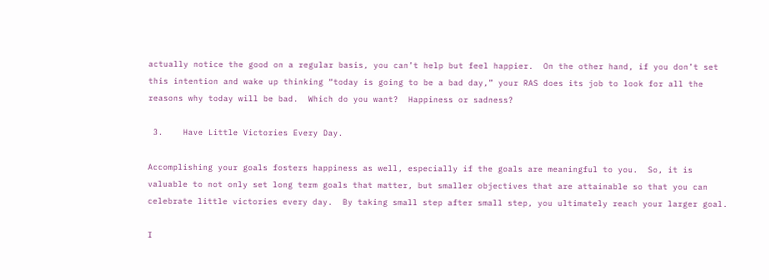actually notice the good on a regular basis, you can’t help but feel happier.  On the other hand, if you don’t set this intention and wake up thinking “today is going to be a bad day,” your RAS does its job to look for all the reasons why today will be bad.  Which do you want?  Happiness or sadness?

 3.    Have Little Victories Every Day.

Accomplishing your goals fosters happiness as well, especially if the goals are meaningful to you.  So, it is valuable to not only set long term goals that matter, but smaller objectives that are attainable so that you can celebrate little victories every day.  By taking small step after small step, you ultimately reach your larger goal.

I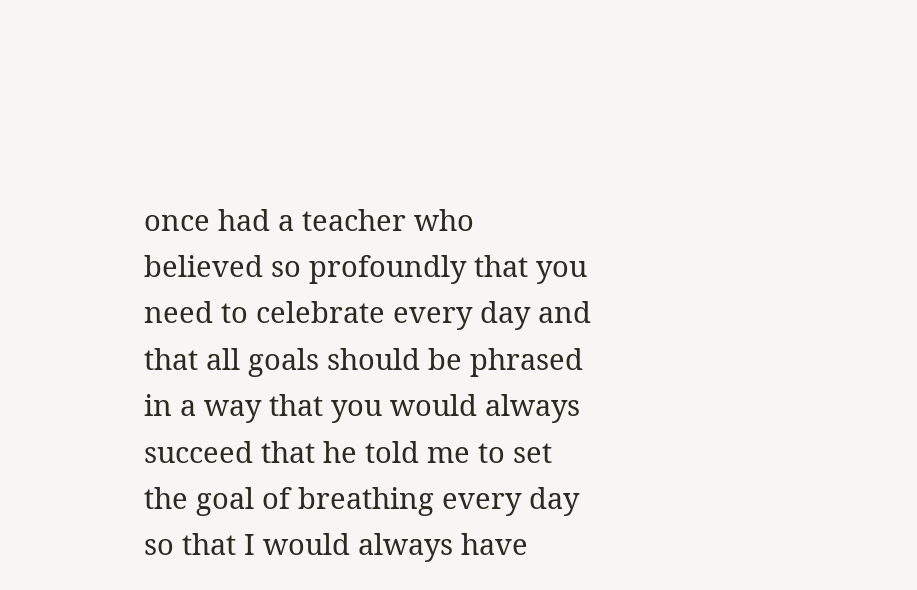once had a teacher who believed so profoundly that you need to celebrate every day and that all goals should be phrased in a way that you would always succeed that he told me to set the goal of breathing every day so that I would always have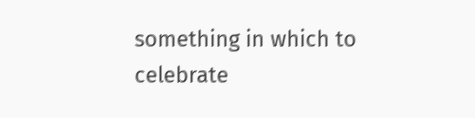something in which to celebrate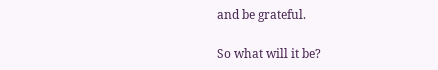and be grateful.

So what will it be?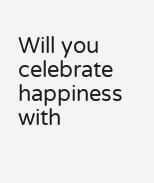Will you celebrate happiness with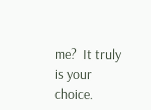me?  It truly is your choice.